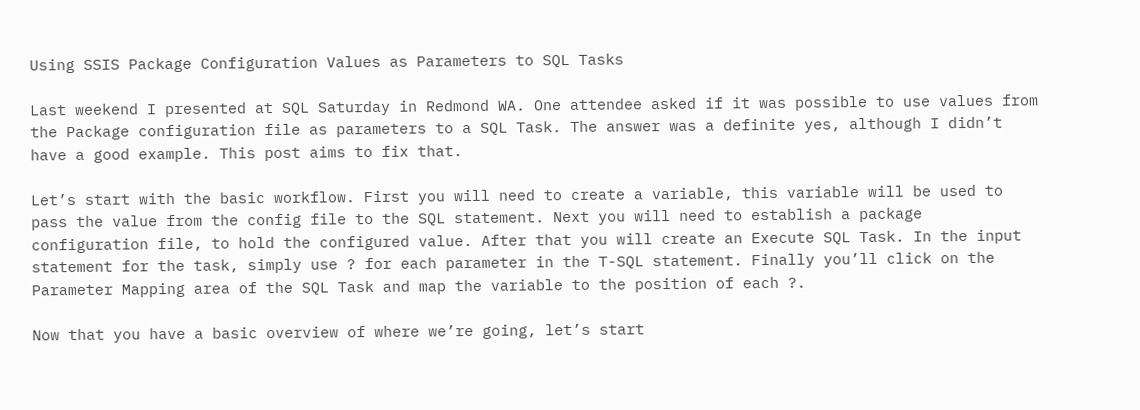Using SSIS Package Configuration Values as Parameters to SQL Tasks

Last weekend I presented at SQL Saturday in Redmond WA. One attendee asked if it was possible to use values from the Package configuration file as parameters to a SQL Task. The answer was a definite yes, although I didn’t have a good example. This post aims to fix that.

Let’s start with the basic workflow. First you will need to create a variable, this variable will be used to pass the value from the config file to the SQL statement. Next you will need to establish a package configuration file, to hold the configured value. After that you will create an Execute SQL Task. In the input statement for the task, simply use ? for each parameter in the T-SQL statement. Finally you’ll click on the Parameter Mapping area of the SQL Task and map the variable to the position of each ?.

Now that you have a basic overview of where we’re going, let’s start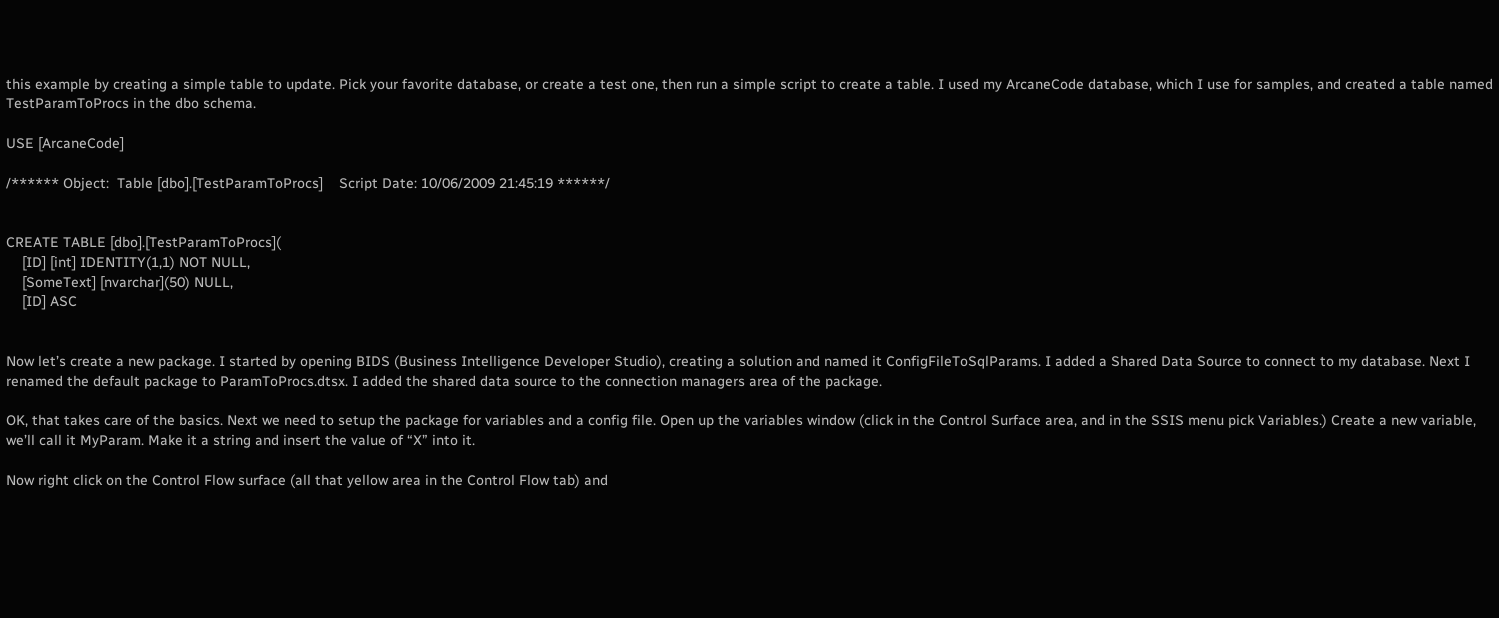this example by creating a simple table to update. Pick your favorite database, or create a test one, then run a simple script to create a table. I used my ArcaneCode database, which I use for samples, and created a table named TestParamToProcs in the dbo schema.

USE [ArcaneCode]

/****** Object:  Table [dbo].[TestParamToProcs]    Script Date: 10/06/2009 21:45:19 ******/


CREATE TABLE [dbo].[TestParamToProcs](
    [ID] [int] IDENTITY(1,1) NOT NULL,
    [SomeText] [nvarchar](50) NULL,
    [ID] ASC


Now let’s create a new package. I started by opening BIDS (Business Intelligence Developer Studio), creating a solution and named it ConfigFileToSqlParams. I added a Shared Data Source to connect to my database. Next I renamed the default package to ParamToProcs.dtsx. I added the shared data source to the connection managers area of the package.

OK, that takes care of the basics. Next we need to setup the package for variables and a config file. Open up the variables window (click in the Control Surface area, and in the SSIS menu pick Variables.) Create a new variable, we’ll call it MyParam. Make it a string and insert the value of “X” into it.

Now right click on the Control Flow surface (all that yellow area in the Control Flow tab) and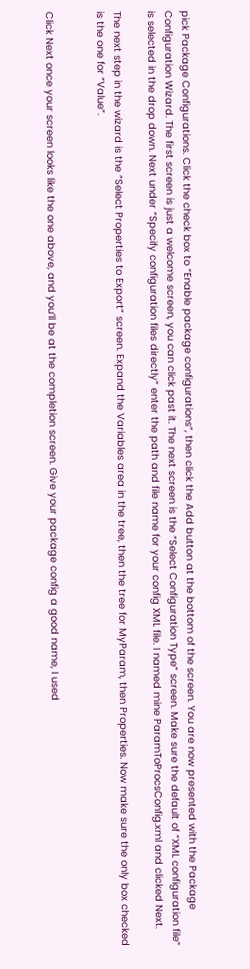pick Package Configurations. Click the check box to “Enable package configurations”, then click the Add button at the bottom of the screen. You are now presented with the Package Configuration Wizard. The first screen is just a welcome screen, you can click past it. The next screen is the “Select Configuration Type” screen. Make sure the default of “XML configuration file” is selected in the drop down. Next under “Specify configuration files directly” enter the path and file name for your config XML file. I named mine ParamToProcsConfig.xml and clicked Next.

The next step in the wizard is the “Select Properties to Export” screen. Expand the Variables area in the tree, then the tree for MyParam, then Properties. Now make sure the only box checked is the one for “Value”.


Click Next once your screen looks like the one above, and you’ll be at the completion screen. Give your package config a good name, I used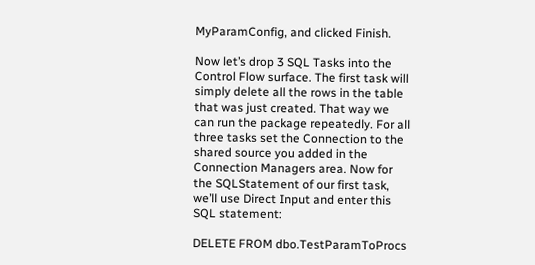MyParamConfig, and clicked Finish.

Now let’s drop 3 SQL Tasks into the Control Flow surface. The first task will simply delete all the rows in the table that was just created. That way we can run the package repeatedly. For all three tasks set the Connection to the shared source you added in the Connection Managers area. Now for the SQLStatement of our first task, we’ll use Direct Input and enter this SQL statement:

DELETE FROM dbo.TestParamToProcs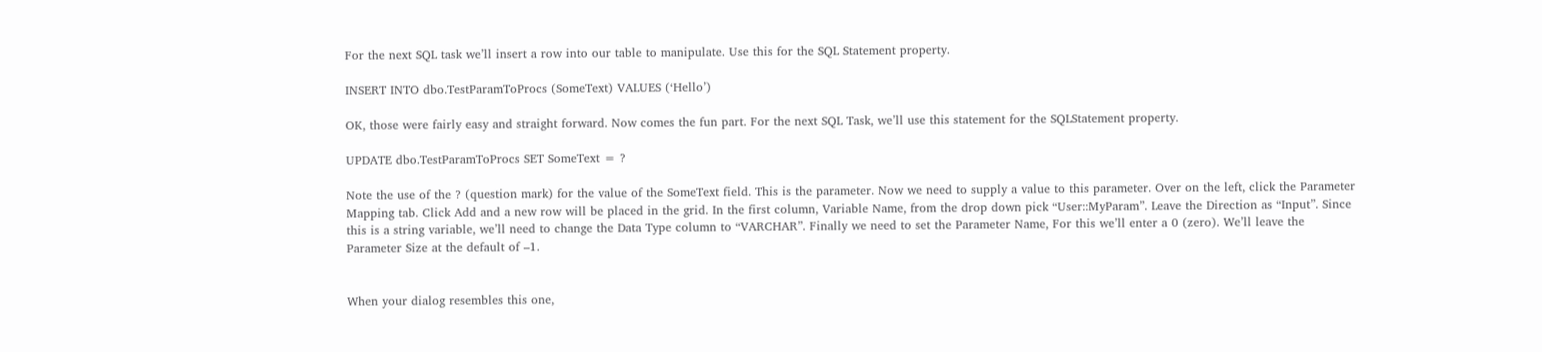For the next SQL task we’ll insert a row into our table to manipulate. Use this for the SQL Statement property.

INSERT INTO dbo.TestParamToProcs (SomeText) VALUES (‘Hello’)

OK, those were fairly easy and straight forward. Now comes the fun part. For the next SQL Task, we’ll use this statement for the SQLStatement property.

UPDATE dbo.TestParamToProcs SET SomeText = ?

Note the use of the ? (question mark) for the value of the SomeText field. This is the parameter. Now we need to supply a value to this parameter. Over on the left, click the Parameter Mapping tab. Click Add and a new row will be placed in the grid. In the first column, Variable Name, from the drop down pick “User::MyParam”. Leave the Direction as “Input”. Since this is a string variable, we’ll need to change the Data Type column to “VARCHAR”. Finally we need to set the Parameter Name, For this we’ll enter a 0 (zero). We’ll leave the Parameter Size at the default of –1.


When your dialog resembles this one,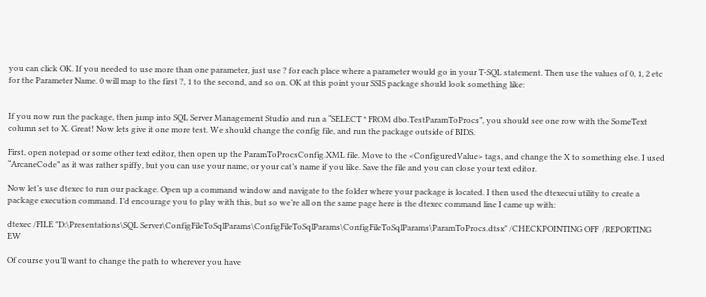you can click OK. If you needed to use more than one parameter, just use ? for each place where a parameter would go in your T-SQL statement. Then use the values of 0, 1, 2 etc for the Parameter Name. 0 will map to the first ?, 1 to the second, and so on. OK at this point your SSIS package should look something like:


If you now run the package, then jump into SQL Server Management Studio and run a “SELECT * FROM dbo.TestParamToProcs”, you should see one row with the SomeText column set to X. Great! Now lets give it one more test. We should change the config file, and run the package outside of BIDS.

First, open notepad or some other text editor, then open up the ParamToProcsConfig.XML file. Move to the <ConfiguredValue> tags, and change the X to something else. I used “ArcaneCode” as it was rather spiffy, but you can use your name, or your cat’s name if you like. Save the file and you can close your text editor.

Now let’s use dtexec to run our package. Open up a command window and navigate to the folder where your package is located. I then used the dtexecui utility to create a package execution command. I’d encourage you to play with this, but so we’re all on the same page here is the dtexec command line I came up with:

dtexec /FILE "D:\Presentations\SQL Server\ConfigFileToSqlParams\ConfigFileToSqlParams\ConfigFileToSqlParams\ParamToProcs.dtsx" /CHECKPOINTING OFF  /REPORTING EW

Of course you’ll want to change the path to wherever you have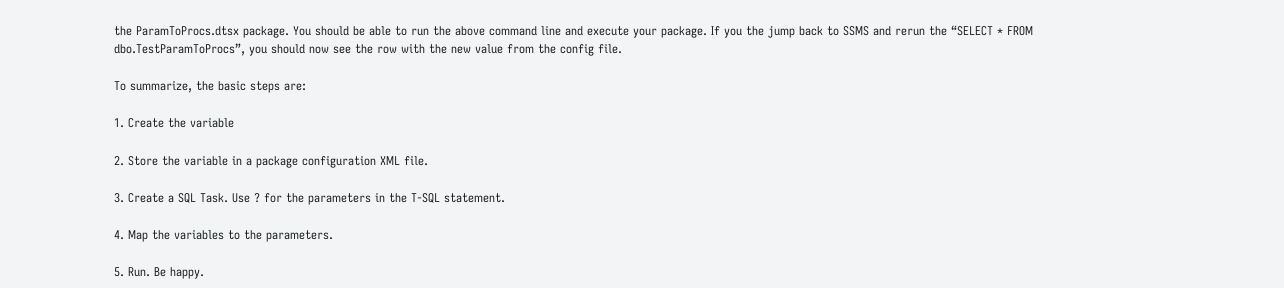the ParamToProcs.dtsx package. You should be able to run the above command line and execute your package. If you the jump back to SSMS and rerun the “SELECT * FROM dbo.TestParamToProcs”, you should now see the row with the new value from the config file.

To summarize, the basic steps are:

1. Create the variable

2. Store the variable in a package configuration XML file.

3. Create a SQL Task. Use ? for the parameters in the T-SQL statement.

4. Map the variables to the parameters.

5. Run. Be happy.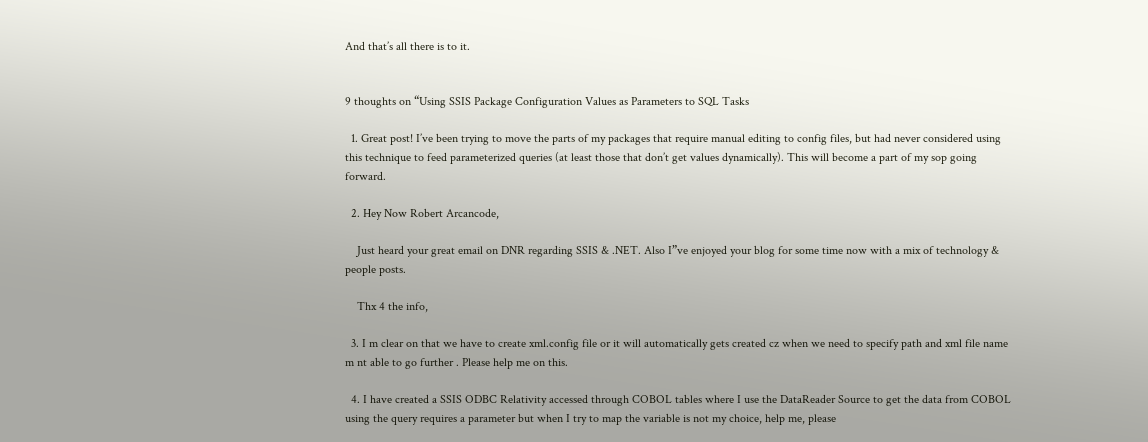And that’s all there is to it.


9 thoughts on “Using SSIS Package Configuration Values as Parameters to SQL Tasks

  1. Great post! I’ve been trying to move the parts of my packages that require manual editing to config files, but had never considered using this technique to feed parameterized queries (at least those that don’t get values dynamically). This will become a part of my sop going forward.

  2. Hey Now Robert Arcancode,

    Just heard your great email on DNR regarding SSIS & .NET. Also I”ve enjoyed your blog for some time now with a mix of technology & people posts.

    Thx 4 the info,

  3. I m clear on that we have to create xml.config file or it will automatically gets created cz when we need to specify path and xml file name m nt able to go further . Please help me on this.

  4. I have created a SSIS ODBC Relativity accessed through COBOL tables where I use the DataReader Source to get the data from COBOL using the query requires a parameter but when I try to map the variable is not my choice, help me, please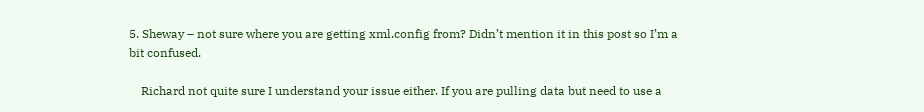5. Sheway – not sure where you are getting xml.config from? Didn’t mention it in this post so I’m a bit confused.

    Richard not quite sure I understand your issue either. If you are pulling data but need to use a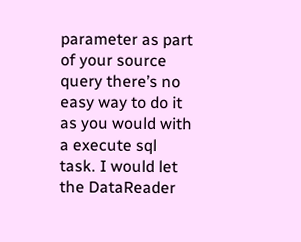parameter as part of your source query there’s no easy way to do it as you would with a execute sql task. I would let the DataReader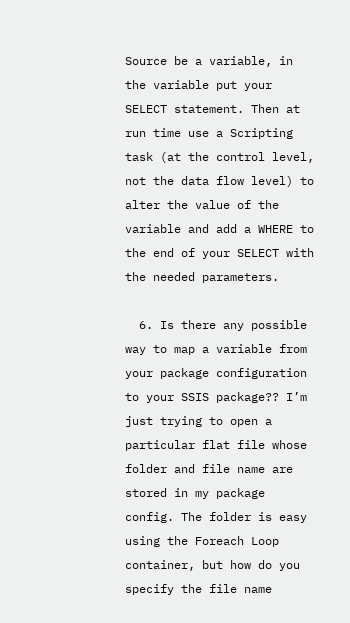Source be a variable, in the variable put your SELECT statement. Then at run time use a Scripting task (at the control level, not the data flow level) to alter the value of the variable and add a WHERE to the end of your SELECT with the needed parameters.

  6. Is there any possible way to map a variable from your package configuration to your SSIS package?? I’m just trying to open a particular flat file whose folder and file name are stored in my package config. The folder is easy using the Foreach Loop container, but how do you specify the file name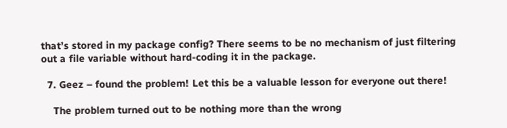that’s stored in my package config? There seems to be no mechanism of just filtering out a file variable without hard-coding it in the package.

  7. Geez – found the problem! Let this be a valuable lesson for everyone out there!

    The problem turned out to be nothing more than the wrong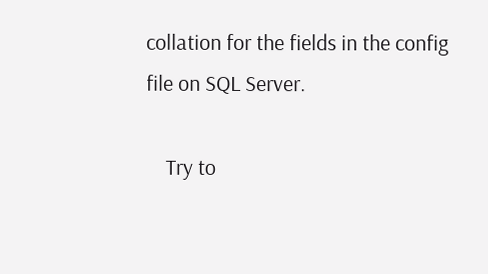collation for the fields in the config file on SQL Server.

    Try to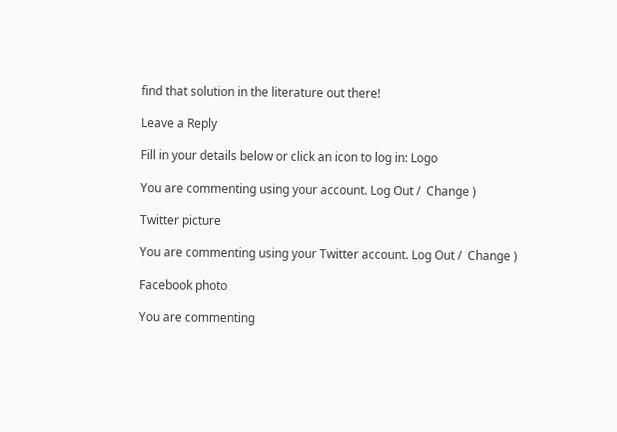find that solution in the literature out there!

Leave a Reply

Fill in your details below or click an icon to log in: Logo

You are commenting using your account. Log Out /  Change )

Twitter picture

You are commenting using your Twitter account. Log Out /  Change )

Facebook photo

You are commenting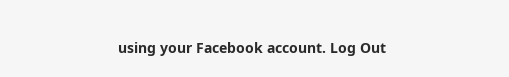using your Facebook account. Log Out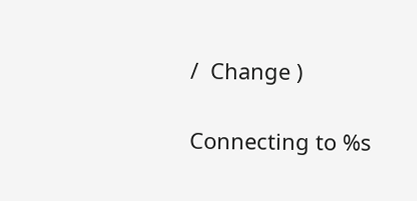/  Change )

Connecting to %s